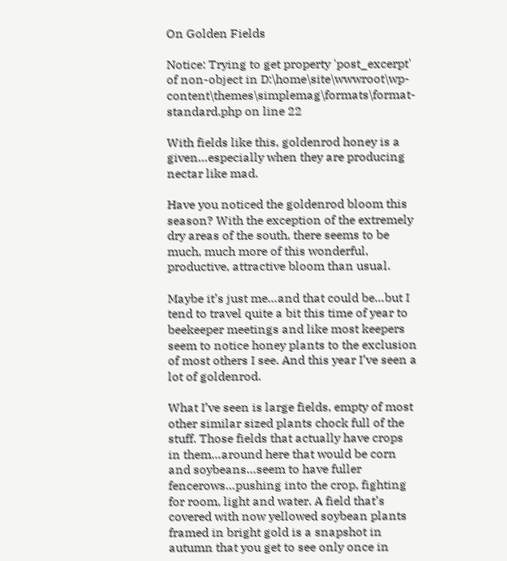On Golden Fields

Notice: Trying to get property 'post_excerpt' of non-object in D:\home\site\wwwroot\wp-content\themes\simplemag\formats\format-standard.php on line 22

With fields like this, goldenrod honey is a given…especially when they are producing nectar like mad.

Have you noticed the goldenrod bloom this season? With the exception of the extremely dry areas of the south, there seems to be much, much more of this wonderful, productive, attractive bloom than usual.

Maybe it’s just me…and that could be…but I tend to travel quite a bit this time of year to beekeeper meetings and like most keepers seem to notice honey plants to the exclusion of most others I see. And this year I’ve seen a lot of goldenrod.

What I’ve seen is large fields, empty of most other similar sized plants chock full of the stuff. Those fields that actually have crops in them…around here that would be corn and soybeans…seem to have fuller fencerows…pushing into the crop, fighting for room, light and water. A field that’s covered with now yellowed soybean plants framed in bright gold is a snapshot in autumn that you get to see only once in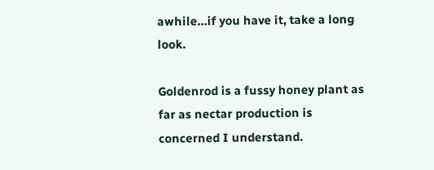awhile…if you have it, take a long look.

Goldenrod is a fussy honey plant as far as nectar production is concerned I understand.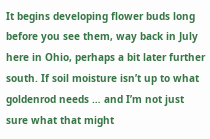It begins developing flower buds long before you see them, way back in July here in Ohio, perhaps a bit later further south. If soil moisture isn’t up to what goldenrod needs … and I’m not just sure what that might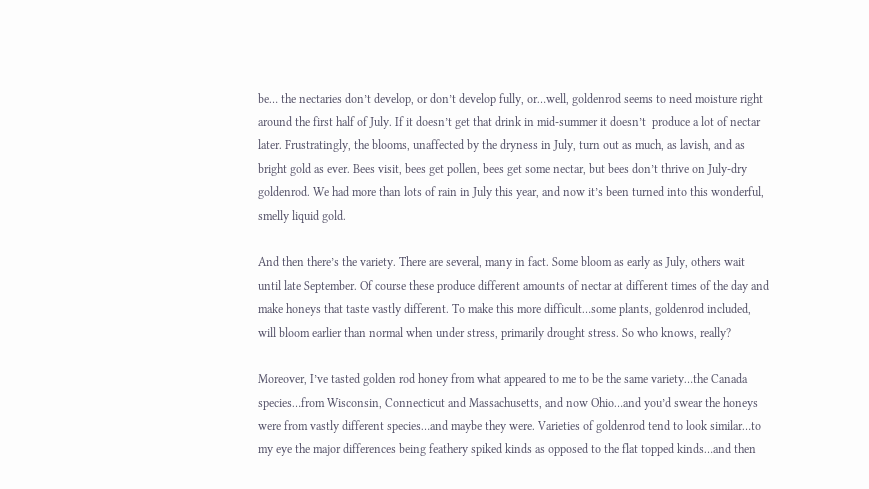be… the nectaries don’t develop, or don’t develop fully, or…well, goldenrod seems to need moisture right around the first half of July. If it doesn’t get that drink in mid-summer it doesn’t  produce a lot of nectar later. Frustratingly, the blooms, unaffected by the dryness in July, turn out as much, as lavish, and as bright gold as ever. Bees visit, bees get pollen, bees get some nectar, but bees don’t thrive on July-dry goldenrod. We had more than lots of rain in July this year, and now it’s been turned into this wonderful, smelly liquid gold.

And then there’s the variety. There are several, many in fact. Some bloom as early as July, others wait until late September. Of course these produce different amounts of nectar at different times of the day and make honeys that taste vastly different. To make this more difficult…some plants, goldenrod included, will bloom earlier than normal when under stress, primarily drought stress. So who knows, really?

Moreover, I’ve tasted golden rod honey from what appeared to me to be the same variety…the Canada species…from Wisconsin, Connecticut and Massachusetts, and now Ohio…and you’d swear the honeys were from vastly different species…and maybe they were. Varieties of goldenrod tend to look similar…to my eye the major differences being feathery spiked kinds as opposed to the flat topped kinds…and then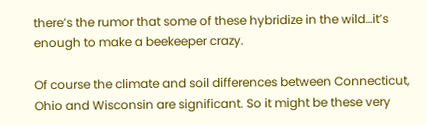there’s the rumor that some of these hybridize in the wild…it’s enough to make a beekeeper crazy.

Of course the climate and soil differences between Connecticut, Ohio and Wisconsin are significant. So it might be these very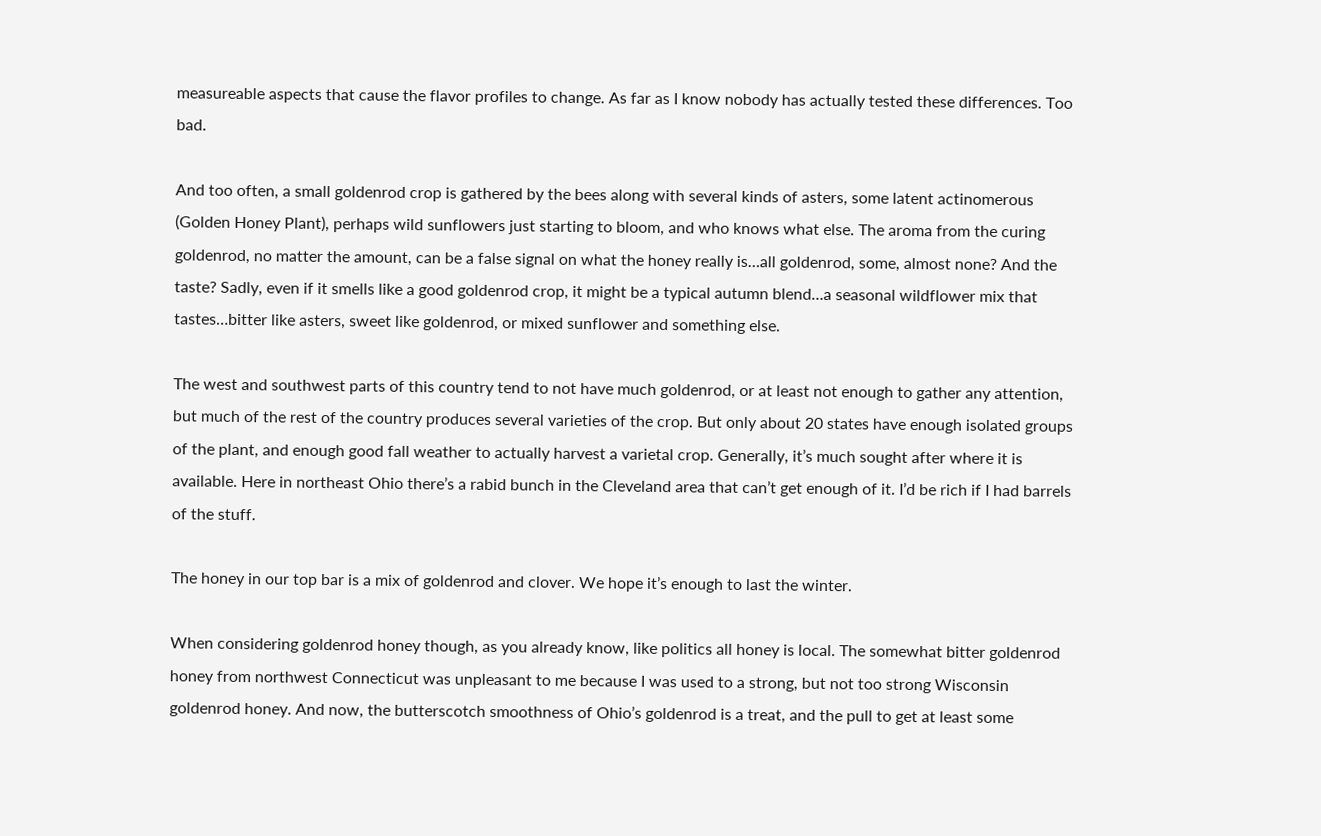measureable aspects that cause the flavor profiles to change. As far as I know nobody has actually tested these differences. Too bad.

And too often, a small goldenrod crop is gathered by the bees along with several kinds of asters, some latent actinomerous (Golden Honey Plant), perhaps wild sunflowers just starting to bloom, and who knows what else. The aroma from the curing goldenrod, no matter the amount, can be a false signal on what the honey really is…all goldenrod, some, almost none? And the taste? Sadly, even if it smells like a good goldenrod crop, it might be a typical autumn blend…a seasonal wildflower mix that tastes…bitter like asters, sweet like goldenrod, or mixed sunflower and something else.

The west and southwest parts of this country tend to not have much goldenrod, or at least not enough to gather any attention, but much of the rest of the country produces several varieties of the crop. But only about 20 states have enough isolated groups  of the plant, and enough good fall weather to actually harvest a varietal crop. Generally, it’s much sought after where it is available. Here in northeast Ohio there’s a rabid bunch in the Cleveland area that can’t get enough of it. I’d be rich if I had barrels of the stuff.

The honey in our top bar is a mix of goldenrod and clover. We hope it’s enough to last the winter.

When considering goldenrod honey though, as you already know, like politics all honey is local. The somewhat bitter goldenrod honey from northwest Connecticut was unpleasant to me because I was used to a strong, but not too strong Wisconsin goldenrod honey. And now, the butterscotch smoothness of Ohio’s goldenrod is a treat, and the pull to get at least some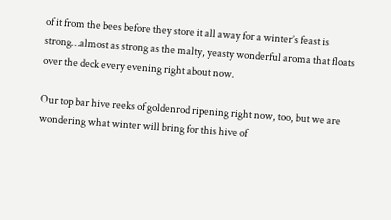of it from the bees before they store it all away for a winter’s feast is strong…almost as strong as the malty, yeasty wonderful aroma that floats over the deck every evening right about now.

Our top bar hive reeks of goldenrod ripening right now, too, but we are wondering what winter will bring for this hive of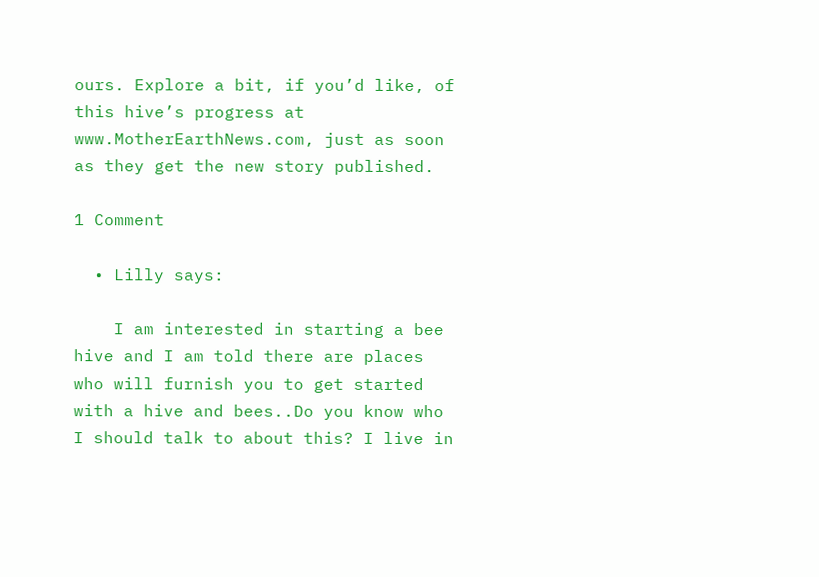ours. Explore a bit, if you’d like, of this hive’s progress at www.MotherEarthNews.com, just as soon as they get the new story published.

1 Comment

  • Lilly says:

    I am interested in starting a bee hive and I am told there are places who will furnish you to get started with a hive and bees..Do you know who I should talk to about this? I live in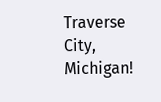Traverse City, Michigan!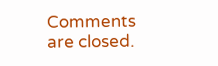Comments are closed.